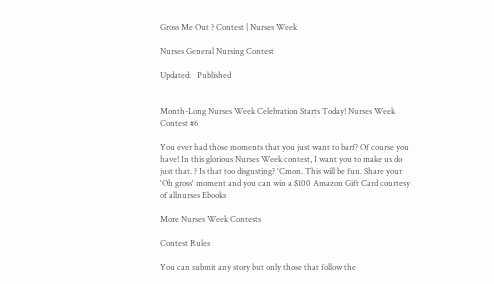Gross Me Out ? Contest | Nurses Week

Nurses General Nursing Contest

Updated:   Published


Month-Long Nurses Week Celebration Starts Today! Nurses Week Contest #6

You ever had those moments that you just want to barf? Of course you have! In this glorious Nurses Week contest, I want you to make us do just that. ? Is that too disgusting? 'Cmon. This will be fun. Share your 'Oh gross' moment and you can win a $100 Amazon Gift Card courtesy of allnurses Ebooks

More Nurses Week Contests

Contest Rules

You can submit any story but only those that follow the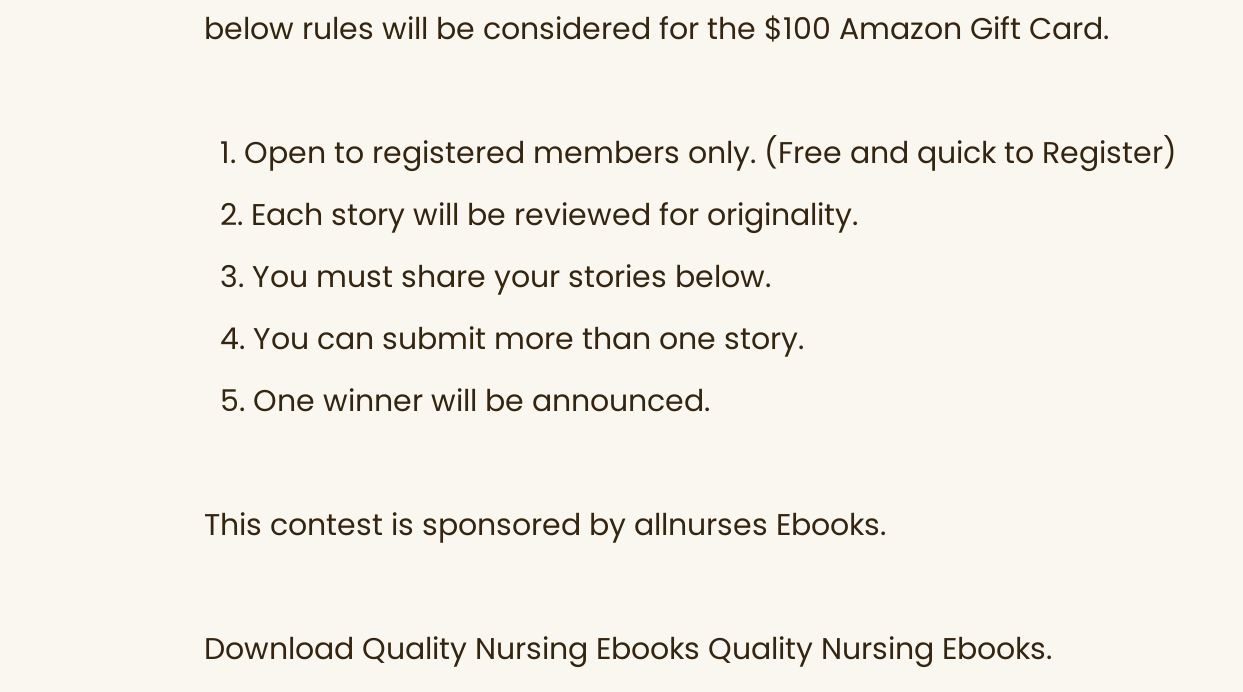below rules will be considered for the $100 Amazon Gift Card.

  1. Open to registered members only. (Free and quick to Register)
  2. Each story will be reviewed for originality.
  3. You must share your stories below.
  4. You can submit more than one story.
  5. One winner will be announced.

This contest is sponsored by allnurses Ebooks.

Download Quality Nursing Ebooks Quality Nursing Ebooks.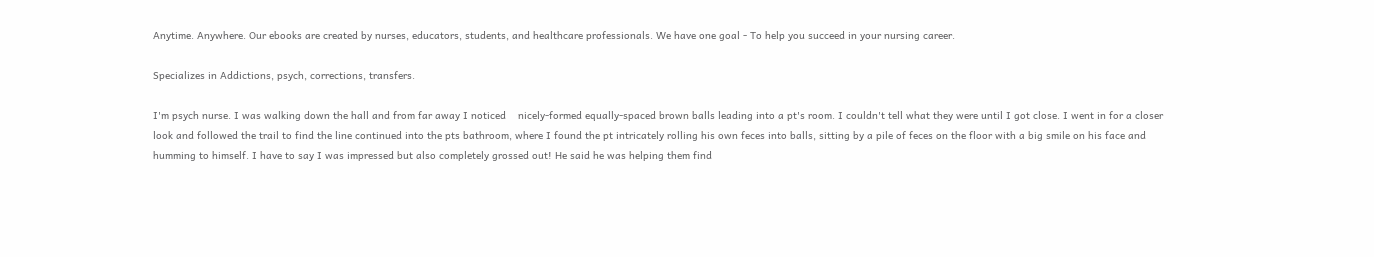Anytime. Anywhere. Our ebooks are created by nurses, educators, students, and healthcare professionals. We have one goal - To help you succeed in your nursing career.

Specializes in Addictions, psych, corrections, transfers.

I'm psych nurse. I was walking down the hall and from far away I noticed    nicely-formed equally-spaced brown balls leading into a pt's room. I couldn't tell what they were until I got close. I went in for a closer look and followed the trail to find the line continued into the pts bathroom, where I found the pt intricately rolling his own feces into balls, sitting by a pile of feces on the floor with a big smile on his face and humming to himself. I have to say I was impressed but also completely grossed out! He said he was helping them find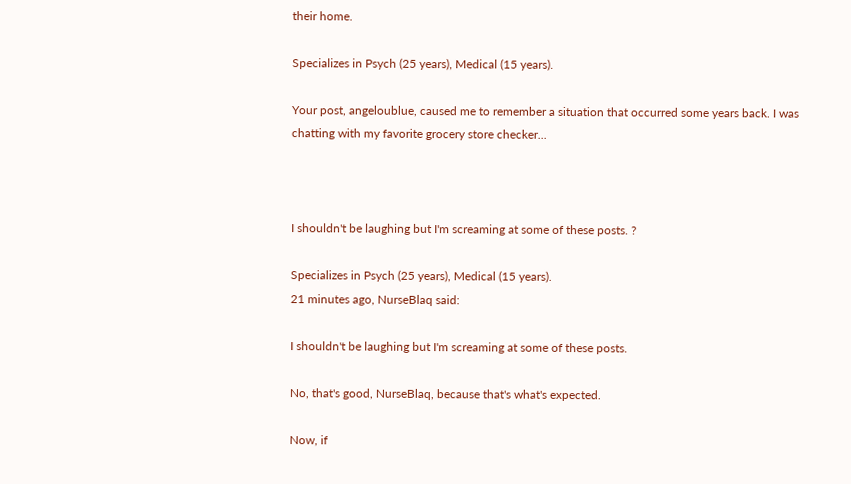their home.

Specializes in Psych (25 years), Medical (15 years).

Your post, angeloublue, caused me to remember a situation that occurred some years back. I was chatting with my favorite grocery store checker...



I shouldn't be laughing but I'm screaming at some of these posts. ?

Specializes in Psych (25 years), Medical (15 years).
21 minutes ago, NurseBlaq said:

I shouldn't be laughing but I'm screaming at some of these posts.

No, that's good, NurseBlaq, because that's what's expected.

Now, if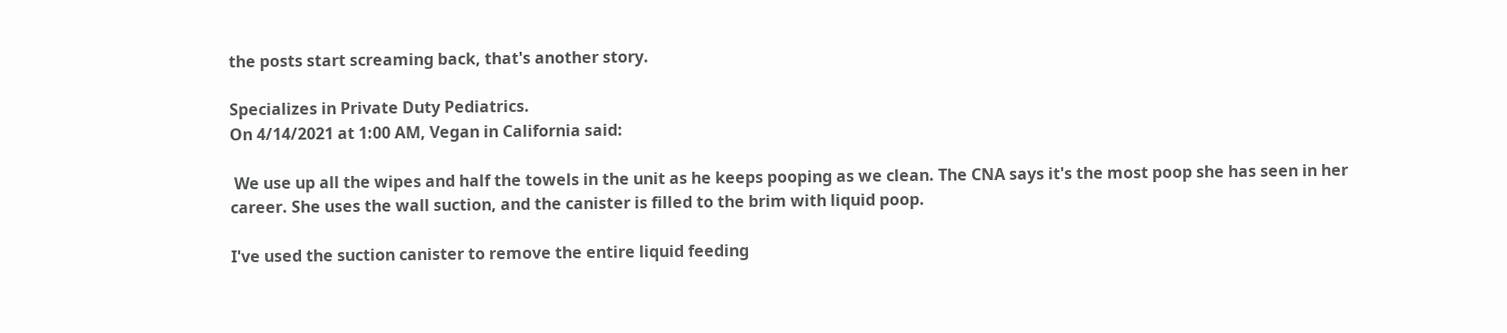the posts start screaming back, that's another story.

Specializes in Private Duty Pediatrics.
On 4/14/2021 at 1:00 AM, Vegan in California said:

 We use up all the wipes and half the towels in the unit as he keeps pooping as we clean. The CNA says it's the most poop she has seen in her career. She uses the wall suction, and the canister is filled to the brim with liquid poop.

I've used the suction canister to remove the entire liquid feeding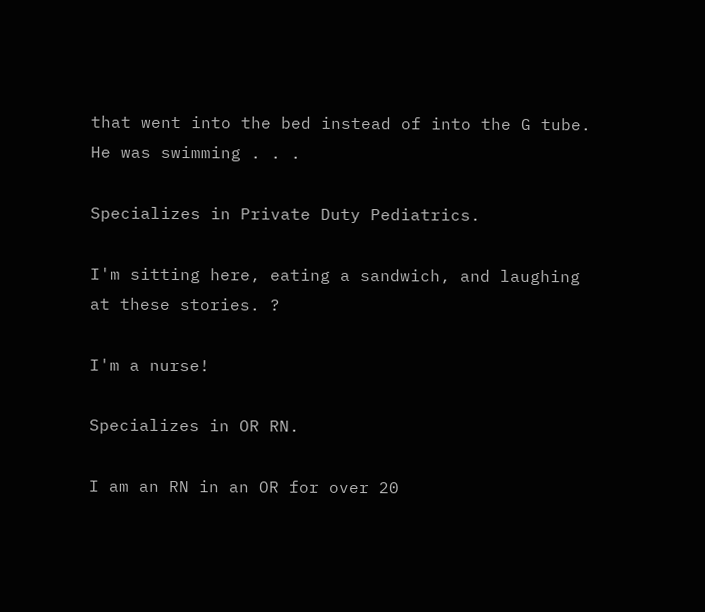that went into the bed instead of into the G tube. He was swimming . . .

Specializes in Private Duty Pediatrics.

I'm sitting here, eating a sandwich, and laughing at these stories. ?

I'm a nurse!

Specializes in OR RN.

I am an RN in an OR for over 20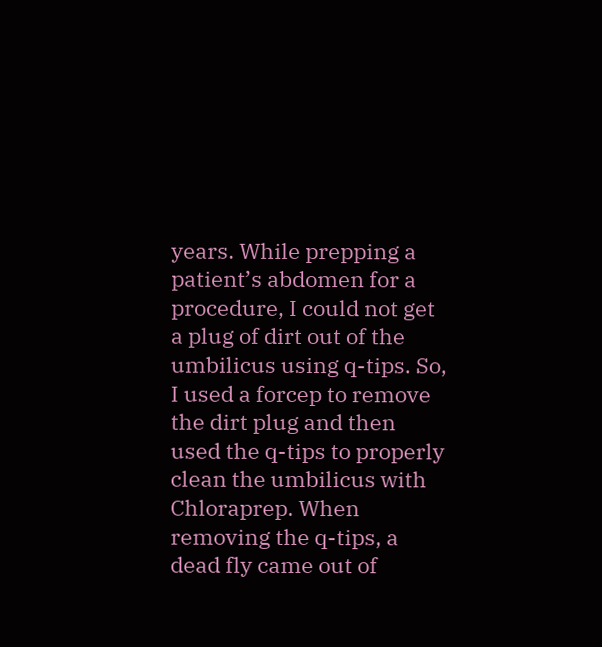years. While prepping a patient’s abdomen for a procedure, I could not get a plug of dirt out of the umbilicus using q-tips. So, I used a forcep to remove the dirt plug and then used the q-tips to properly clean the umbilicus with Chloraprep. When removing the q-tips, a dead fly came out of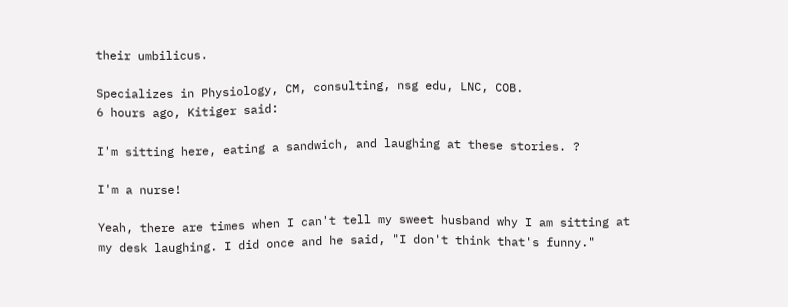their umbilicus.

Specializes in Physiology, CM, consulting, nsg edu, LNC, COB.
6 hours ago, Kitiger said:

I'm sitting here, eating a sandwich, and laughing at these stories. ?

I'm a nurse!

Yeah, there are times when I can't tell my sweet husband why I am sitting at my desk laughing. I did once and he said, "I don't think that's funny."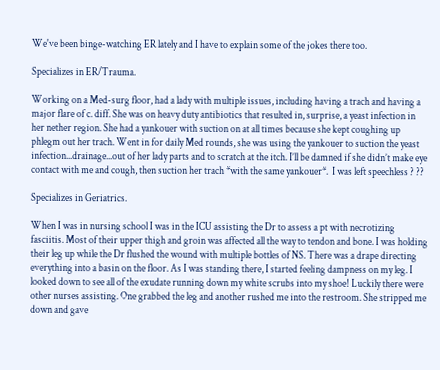We've been binge-watching ER lately and I have to explain some of the jokes there too.

Specializes in ER/Trauma.

Working on a Med-surg floor, had a lady with multiple issues, including having a trach and having a major flare of c. diff. She was on heavy duty antibiotics that resulted in, surprise, a yeast infection in her nether region. She had a yankouer with suction on at all times because she kept coughing up phlegm out her trach. Went in for daily Med rounds, she was using the yankouer to suction the yeast infection...drainage...out of her lady parts and to scratch at the itch. I’ll be damned if she didn’t make eye contact with me and cough, then suction her trach *with the same yankouer*.  I was left speechless ? ??

Specializes in Geriatrics.

When I was in nursing school I was in the ICU assisting the Dr to assess a pt with necrotizing fasciitis. Most of their upper thigh and groin was affected all the way to tendon and bone. I was holding their leg up while the Dr flushed the wound with multiple bottles of NS. There was a drape directing everything into a basin on the floor. As I was standing there, I started feeling dampness on my leg. I looked down to see all of the exudate running down my white scrubs into my shoe! Luckily there were other nurses assisting. One grabbed the leg and another rushed me into the restroom. She stripped me down and gave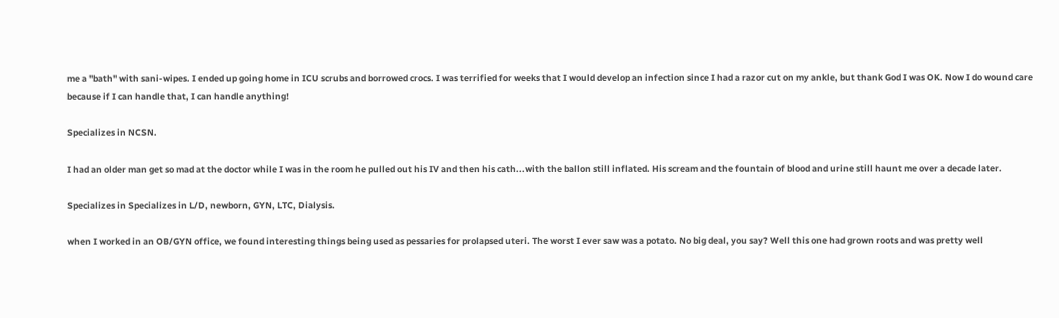me a "bath" with sani-wipes. I ended up going home in ICU scrubs and borrowed crocs. I was terrified for weeks that I would develop an infection since I had a razor cut on my ankle, but thank God I was OK. Now I do wound care because if I can handle that, I can handle anything!

Specializes in NCSN.

I had an older man get so mad at the doctor while I was in the room he pulled out his IV and then his cath...with the ballon still inflated. His scream and the fountain of blood and urine still haunt me over a decade later.

Specializes in Specializes in L/D, newborn, GYN, LTC, Dialysis.

when I worked in an OB/GYN office, we found interesting things being used as pessaries for prolapsed uteri. The worst I ever saw was a potato. No big deal, you say? Well this one had grown roots and was pretty well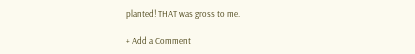planted! THAT was gross to me.

+ Add a Comment